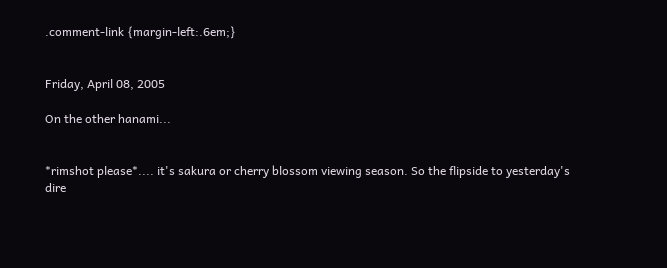.comment-link {margin-left:.6em;}


Friday, April 08, 2005

On the other hanami...


*rimshot please*.... it's sakura or cherry blossom viewing season. So the flipside to yesterday's dire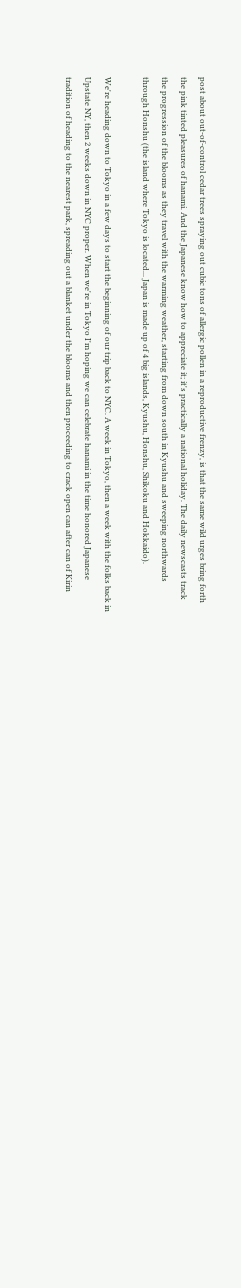post about out-of-control cedar trees spraying out cubic tons of allergic pollen in a reproductive frenzy, is that the same wild urges bring forth the pink tinted pleasures of hanami. And the Japanese know how to appreciate it; it's practically a national holiday. The daily newscasts track the progression of the blooms as they travel with the warming weather, starting from down south in Kyushu and sweeping northwards through Honshu (the island where Tokyo is located... Japan is made up of 4 big islands, Kyushu, Honshu, Shikoku and Hokkaido).

We're heading down to Tokyo in a few days to start the beginning of our trip back to NYC. A week in Tokyo, then a week with the folks back in Upstate NY, then 2 weeks down in NYC proper. When we're in Tokyo I'm hoping we can celebrate hanami in the time honored Japanese tradition of heading to the nearest park, spreading out a blanket under the blooms and then proceeding to crack open can after can of Kirin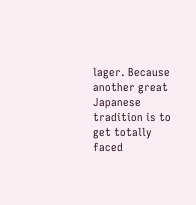lager. Because another great Japanese tradition is to get totally faced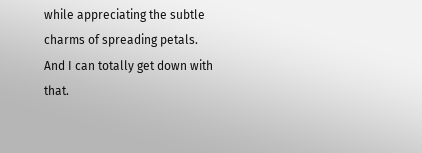while appreciating the subtle charms of spreading petals. And I can totally get down with that.